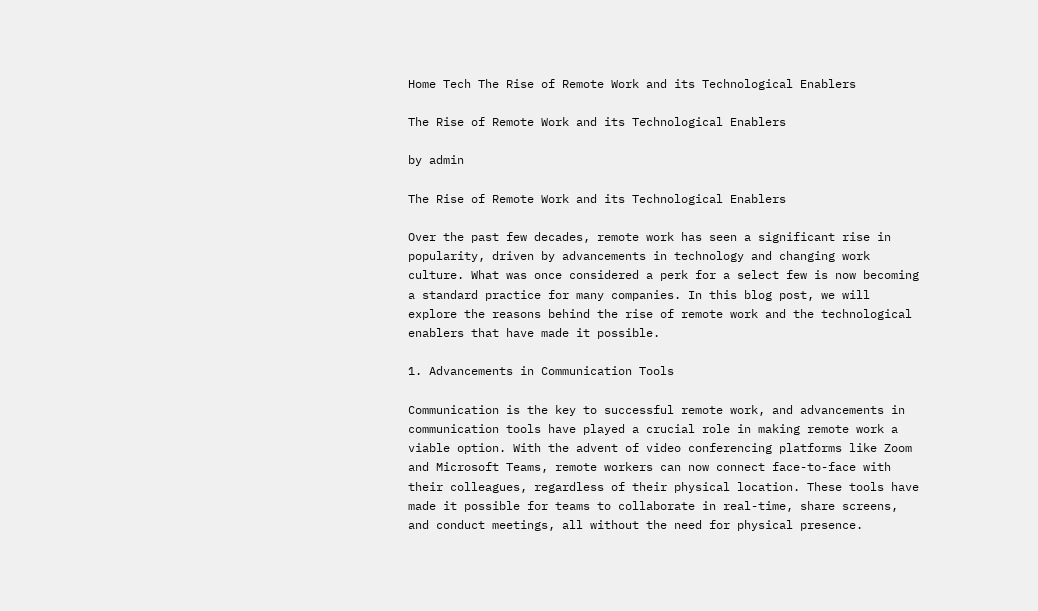Home Tech The Rise of Remote Work and its Technological Enablers

The Rise of Remote Work and its Technological Enablers

by admin

The Rise of Remote Work and its Technological Enablers

Over the past few decades, remote work has seen a significant rise in popularity, driven by advancements in technology and changing work culture. What was once considered a perk for a select few is now becoming a standard practice for many companies. In this blog post, we will explore the reasons behind the rise of remote work and the technological enablers that have made it possible.

1. Advancements in Communication Tools

Communication is the key to successful remote work, and advancements in communication tools have played a crucial role in making remote work a viable option. With the advent of video conferencing platforms like Zoom and Microsoft Teams, remote workers can now connect face-to-face with their colleagues, regardless of their physical location. These tools have made it possible for teams to collaborate in real-time, share screens, and conduct meetings, all without the need for physical presence.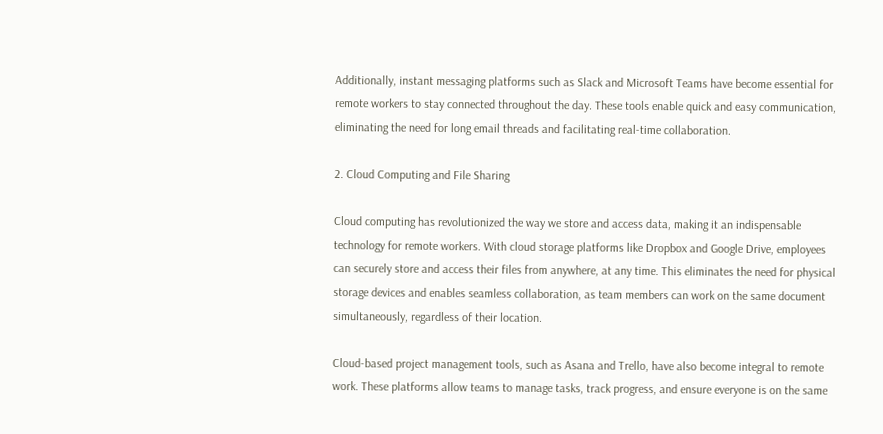Additionally, instant messaging platforms such as Slack and Microsoft Teams have become essential for remote workers to stay connected throughout the day. These tools enable quick and easy communication, eliminating the need for long email threads and facilitating real-time collaboration.

2. Cloud Computing and File Sharing

Cloud computing has revolutionized the way we store and access data, making it an indispensable technology for remote workers. With cloud storage platforms like Dropbox and Google Drive, employees can securely store and access their files from anywhere, at any time. This eliminates the need for physical storage devices and enables seamless collaboration, as team members can work on the same document simultaneously, regardless of their location.

Cloud-based project management tools, such as Asana and Trello, have also become integral to remote work. These platforms allow teams to manage tasks, track progress, and ensure everyone is on the same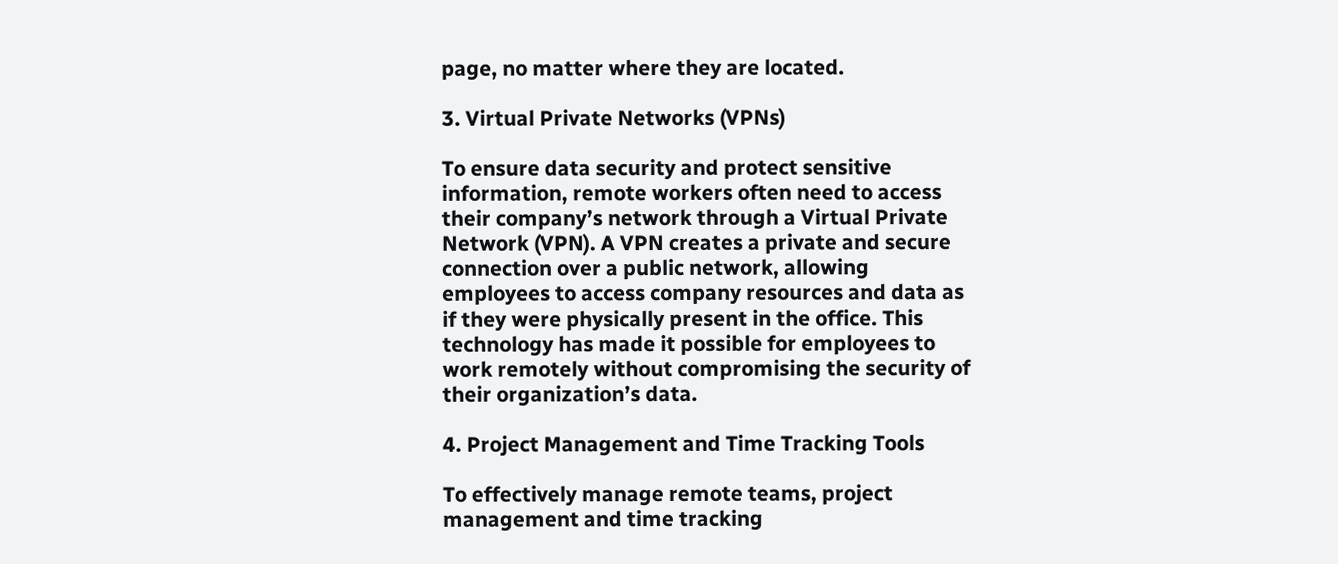page, no matter where they are located.

3. Virtual Private Networks (VPNs)

To ensure data security and protect sensitive information, remote workers often need to access their company’s network through a Virtual Private Network (VPN). A VPN creates a private and secure connection over a public network, allowing employees to access company resources and data as if they were physically present in the office. This technology has made it possible for employees to work remotely without compromising the security of their organization’s data.

4. Project Management and Time Tracking Tools

To effectively manage remote teams, project management and time tracking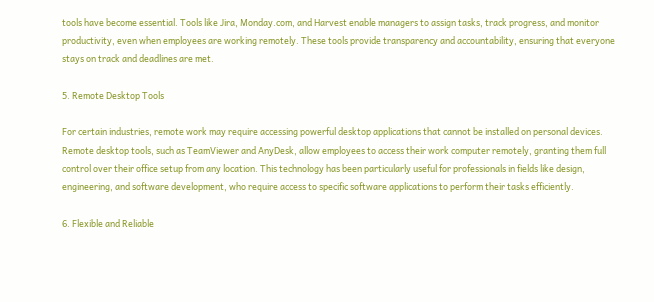tools have become essential. Tools like Jira, Monday.com, and Harvest enable managers to assign tasks, track progress, and monitor productivity, even when employees are working remotely. These tools provide transparency and accountability, ensuring that everyone stays on track and deadlines are met.

5. Remote Desktop Tools

For certain industries, remote work may require accessing powerful desktop applications that cannot be installed on personal devices. Remote desktop tools, such as TeamViewer and AnyDesk, allow employees to access their work computer remotely, granting them full control over their office setup from any location. This technology has been particularly useful for professionals in fields like design, engineering, and software development, who require access to specific software applications to perform their tasks efficiently.

6. Flexible and Reliable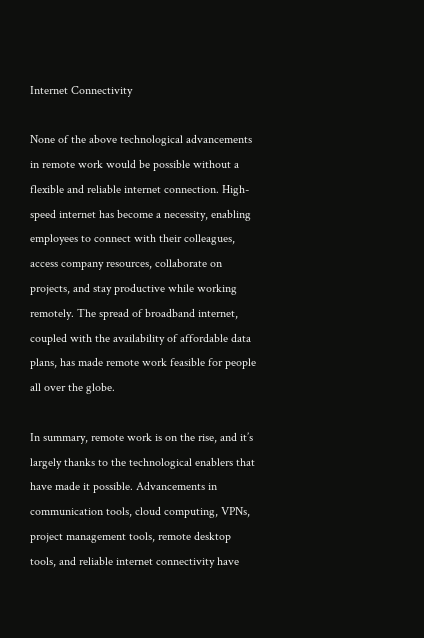Internet Connectivity

None of the above technological advancements in remote work would be possible without a flexible and reliable internet connection. High-speed internet has become a necessity, enabling employees to connect with their colleagues, access company resources, collaborate on projects, and stay productive while working remotely. The spread of broadband internet, coupled with the availability of affordable data plans, has made remote work feasible for people all over the globe.

In summary, remote work is on the rise, and it’s largely thanks to the technological enablers that have made it possible. Advancements in communication tools, cloud computing, VPNs, project management tools, remote desktop tools, and reliable internet connectivity have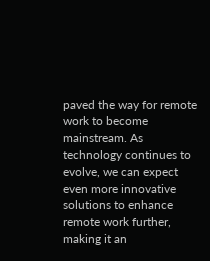paved the way for remote work to become mainstream. As technology continues to evolve, we can expect even more innovative solutions to enhance remote work further, making it an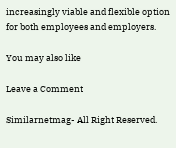increasingly viable and flexible option for both employees and employers.

You may also like

Leave a Comment

Similarnetmag- All Right Reserved.